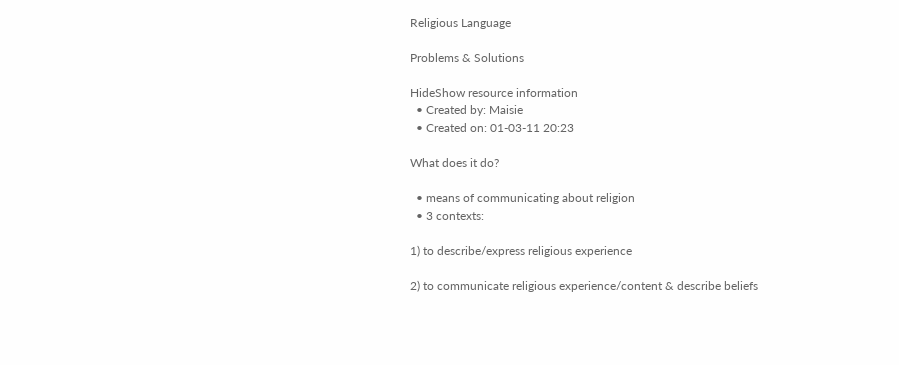Religious Language

Problems & Solutions

HideShow resource information
  • Created by: Maisie
  • Created on: 01-03-11 20:23

What does it do?

  • means of communicating about religion
  • 3 contexts:

1) to describe/express religious experience

2) to communicate religious experience/content & describe beliefs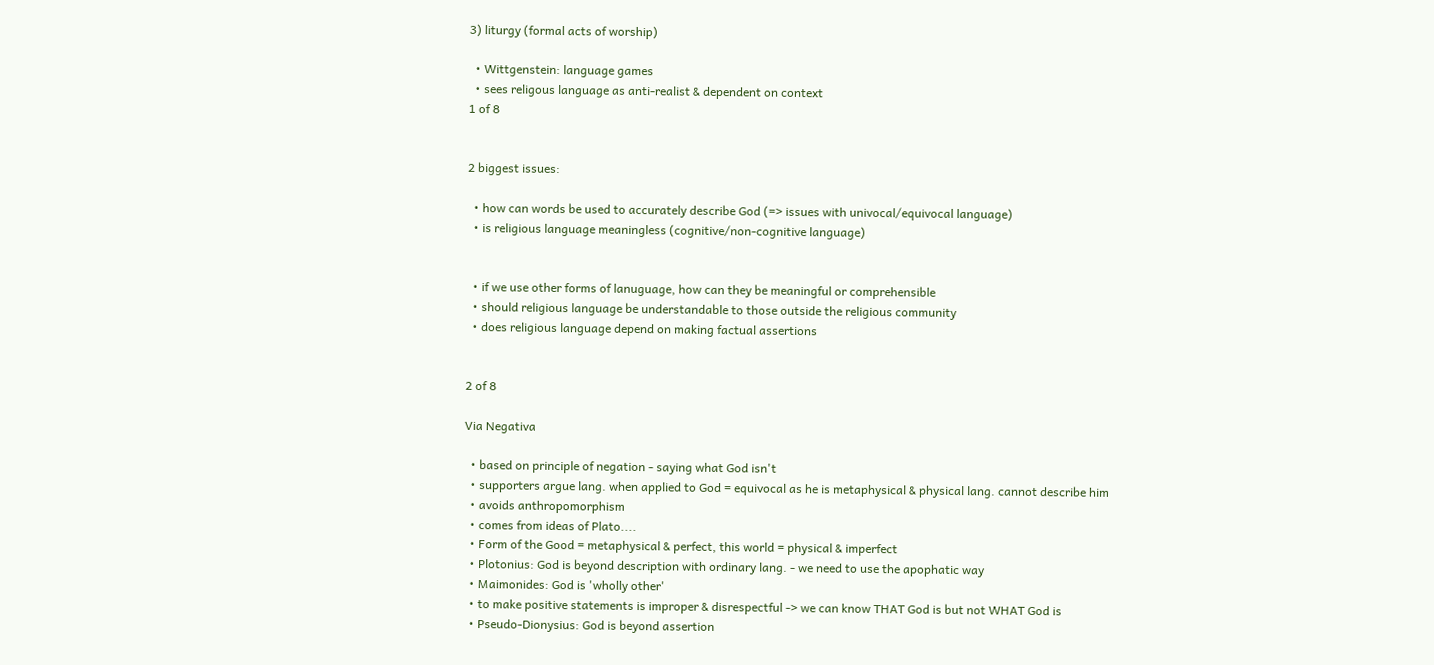3) liturgy (formal acts of worship)

  • Wittgenstein: language games
  • sees religous language as anti-realist & dependent on context
1 of 8


2 biggest issues:

  • how can words be used to accurately describe God (=> issues with univocal/equivocal language)
  • is religious language meaningless (cognitive/non-cognitive language)


  • if we use other forms of lanuguage, how can they be meaningful or comprehensible
  • should religious language be understandable to those outside the religious community
  • does religious language depend on making factual assertions


2 of 8

Via Negativa

  • based on principle of negation - saying what God isn't
  • supporters argue lang. when applied to God = equivocal as he is metaphysical & physical lang. cannot describe him
  • avoids anthropomorphism
  • comes from ideas of Plato....
  • Form of the Good = metaphysical & perfect, this world = physical & imperfect
  • Plotonius: God is beyond description with ordinary lang. - we need to use the apophatic way
  • Maimonides: God is 'wholly other'
  • to make positive statements is improper & disrespectful -> we can know THAT God is but not WHAT God is
  • Pseudo-Dionysius: God is beyond assertion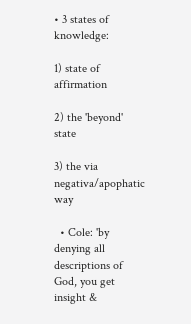• 3 states of knowledge:

1) state of affirmation

2) the 'beyond' state

3) the via negativa/apophatic way

  • Cole: 'by denying all descriptions of God, you get insight &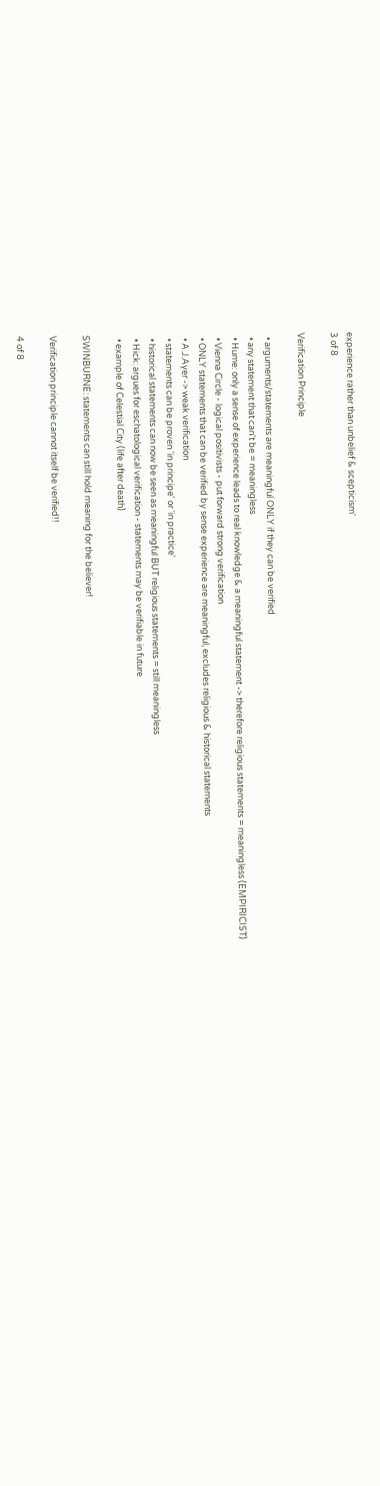experience rather than unbelief & scepticism'
3 of 8

Verification Principle

  • arguments/statements are meaningful ONLY if they can be verified
  • any statement that can't be = meaningless
  • Hume: only a sense of experience leads to real knowledge & a meaningful statement -> therefore religious statements = meaningless (EMPIRICIST)
  • Vienna Circle - logical positivists - put forward strong verification
  • ONLY statements that can be verified by sense experience are meaningful, excludes religious & historical statements
  • A.J.Ayer -> weak verification
  • statements can be proven 'in principe' or 'in practice'
  • historical statements can now be seen as meaningful BUT religious statements = still meaningless
  • Hick: argues for eschatological verification - statements may be verifiable in future
  • example of Celestial City (life after death)

SWINBURNE: statements can still hold meaning for the believer!

Verification principle cannot itself be verified!!

4 of 8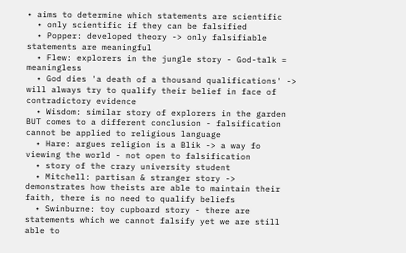• aims to determine which statements are scientific
  • only scientific if they can be falsified
  • Popper: developed theory -> only falsifiable statements are meaningful
  • Flew: explorers in the jungle story - God-talk = meaningless
  • God dies 'a death of a thousand qualifications' -> will always try to qualify their belief in face of contradictory evidence
  • Wisdom: similar story of explorers in the garden BUT comes to a different conclusion - falsification cannot be applied to religious language
  • Hare: argues religion is a Blik -> a way fo viewing the world - not open to falsification
  • story of the crazy university student
  • Mitchell: partisan & stranger story -> demonstrates how theists are able to maintain their faith, there is no need to qualify beliefs
  • Swinburne: toy cupboard story - there are statements which we cannot falsify yet we are still able to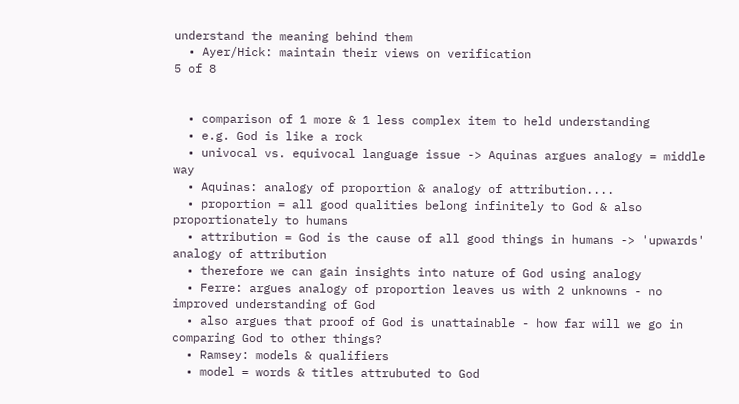understand the meaning behind them
  • Ayer/Hick: maintain their views on verification
5 of 8


  • comparison of 1 more & 1 less complex item to held understanding
  • e.g. God is like a rock
  • univocal vs. equivocal language issue -> Aquinas argues analogy = middle way
  • Aquinas: analogy of proportion & analogy of attribution....
  • proportion = all good qualities belong infinitely to God & also proportionately to humans
  • attribution = God is the cause of all good things in humans -> 'upwards' analogy of attribution
  • therefore we can gain insights into nature of God using analogy
  • Ferre: argues analogy of proportion leaves us with 2 unknowns - no improved understanding of God
  • also argues that proof of God is unattainable - how far will we go in comparing God to other things?
  • Ramsey: models & qualifiers
  • model = words & titles attrubuted to God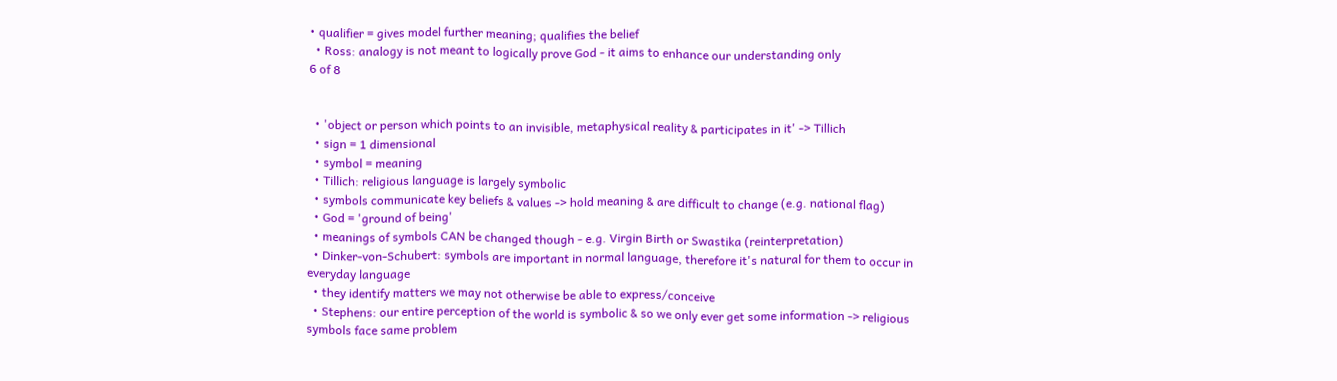• qualifier = gives model further meaning; qualifies the belief
  • Ross: analogy is not meant to logically prove God - it aims to enhance our understanding only
6 of 8


  • 'object or person which points to an invisible, metaphysical reality & participates in it' -> Tillich
  • sign = 1 dimensional
  • symbol = meaning
  • Tillich: religious language is largely symbolic
  • symbols communicate key beliefs & values -> hold meaning & are difficult to change (e.g. national flag)
  • God = 'ground of being'
  • meanings of symbols CAN be changed though - e.g. Virgin Birth or Swastika (reinterpretation)
  • Dinker-von-Schubert: symbols are important in normal language, therefore it's natural for them to occur in everyday language
  • they identify matters we may not otherwise be able to express/conceive
  • Stephens: our entire perception of the world is symbolic & so we only ever get some information -> religious symbols face same problem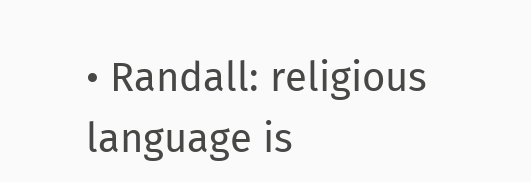• Randall: religious language is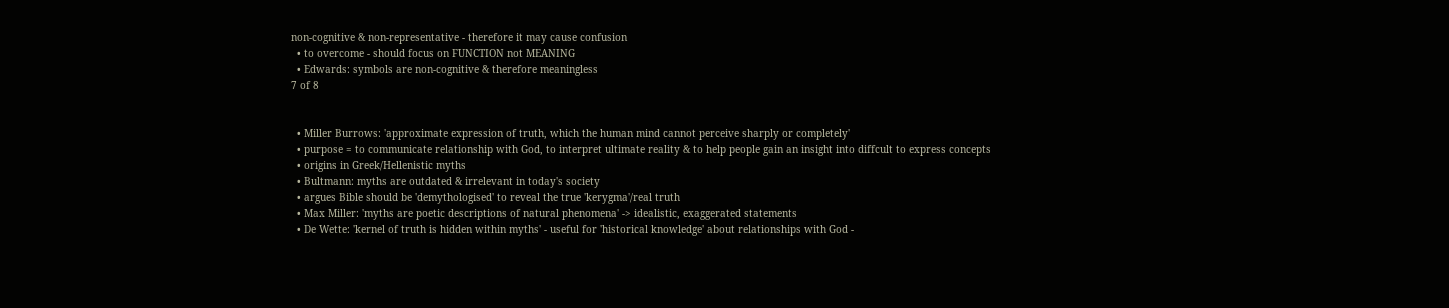non-cognitive & non-representative - therefore it may cause confusion
  • to overcome - should focus on FUNCTION not MEANING
  • Edwards: symbols are non-cognitive & therefore meaningless
7 of 8


  • Miller Burrows: 'approximate expression of truth, which the human mind cannot perceive sharply or completely'
  • purpose = to communicate relationship with God, to interpret ultimate reality & to help people gain an insight into diffcult to express concepts
  • origins in Greek/Hellenistic myths
  • Bultmann: myths are outdated & irrelevant in today's society
  • argues Bible should be 'demythologised' to reveal the true 'kerygma'/real truth
  • Max Miller: 'myths are poetic descriptions of natural phenomena' -> idealistic, exaggerated statements
  • De Wette: 'kernel of truth is hidden within myths' - useful for 'historical knowledge' about relationships with God -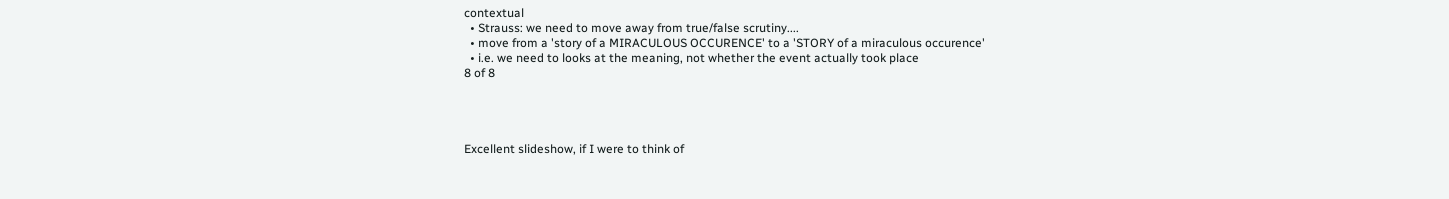contextual
  • Strauss: we need to move away from true/false scrutiny....
  • move from a 'story of a MIRACULOUS OCCURENCE' to a 'STORY of a miraculous occurence'
  • i.e. we need to looks at the meaning, not whether the event actually took place
8 of 8




Excellent slideshow, if I were to think of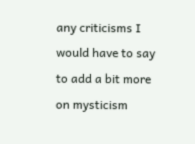any criticisms I would have to say to add a bit more on mysticism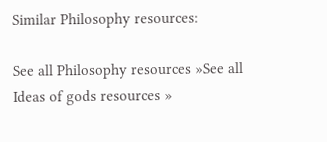Similar Philosophy resources:

See all Philosophy resources »See all Ideas of gods resources »